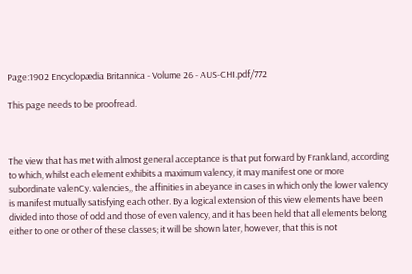Page:1902 Encyclopædia Britannica - Volume 26 - AUS-CHI.pdf/772

This page needs to be proofread.



The view that has met with almost general acceptance is that put forward by Frankland, according to which, whilst each element exhibits a maximum valency, it may manifest one or more subordinate valenCy. valencies,, the affinities in abeyance in cases in which only the lower valency is manifest mutually satisfying each other. By a logical extension of this view elements have been divided into those of odd and those of even valency, and it has been held that all elements belong either to one or other of these classes; it will be shown later, however, that this is not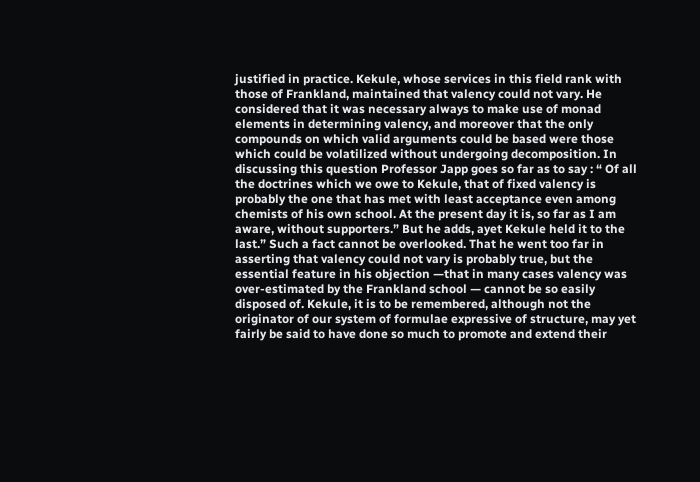justified in practice. Kekule, whose services in this field rank with those of Frankland, maintained that valency could not vary. He considered that it was necessary always to make use of monad elements in determining valency, and moreover that the only compounds on which valid arguments could be based were those which could be volatilized without undergoing decomposition. In discussing this question Professor Japp goes so far as to say : “ Of all the doctrines which we owe to Kekule, that of fixed valency is probably the one that has met with least acceptance even among chemists of his own school. At the present day it is, so far as I am aware, without supporters.” But he adds, ayet Kekule held it to the last.” Such a fact cannot be overlooked. That he went too far in asserting that valency could not vary is probably true, but the essential feature in his objection —that in many cases valency was over-estimated by the Frankland school — cannot be so easily disposed of. Kekule, it is to be remembered, although not the originator of our system of formulae expressive of structure, may yet fairly be said to have done so much to promote and extend their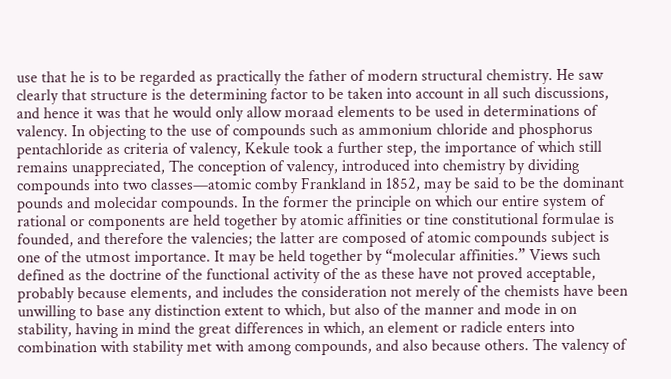use that he is to be regarded as practically the father of modern structural chemistry. He saw clearly that structure is the determining factor to be taken into account in all such discussions, and hence it was that he would only allow moraad elements to be used in determinations of valency. In objecting to the use of compounds such as ammonium chloride and phosphorus pentachloride as criteria of valency, Kekule took a further step, the importance of which still remains unappreciated, The conception of valency, introduced into chemistry by dividing compounds into two classes—atomic comby Frankland in 1852, may be said to be the dominant pounds and molecidar compounds. In the former the principle on which our entire system of rational or components are held together by atomic affinities or tine constitutional formulae is founded, and therefore the valencies; the latter are composed of atomic compounds subject is one of the utmost importance. It may be held together by “molecular affinities.” Views such defined as the doctrine of the functional activity of the as these have not proved acceptable, probably because elements, and includes the consideration not merely of the chemists have been unwilling to base any distinction extent to which, but also of the manner and mode in on stability, having in mind the great differences in which, an element or radicle enters into combination with stability met with among compounds, and also because others. The valency of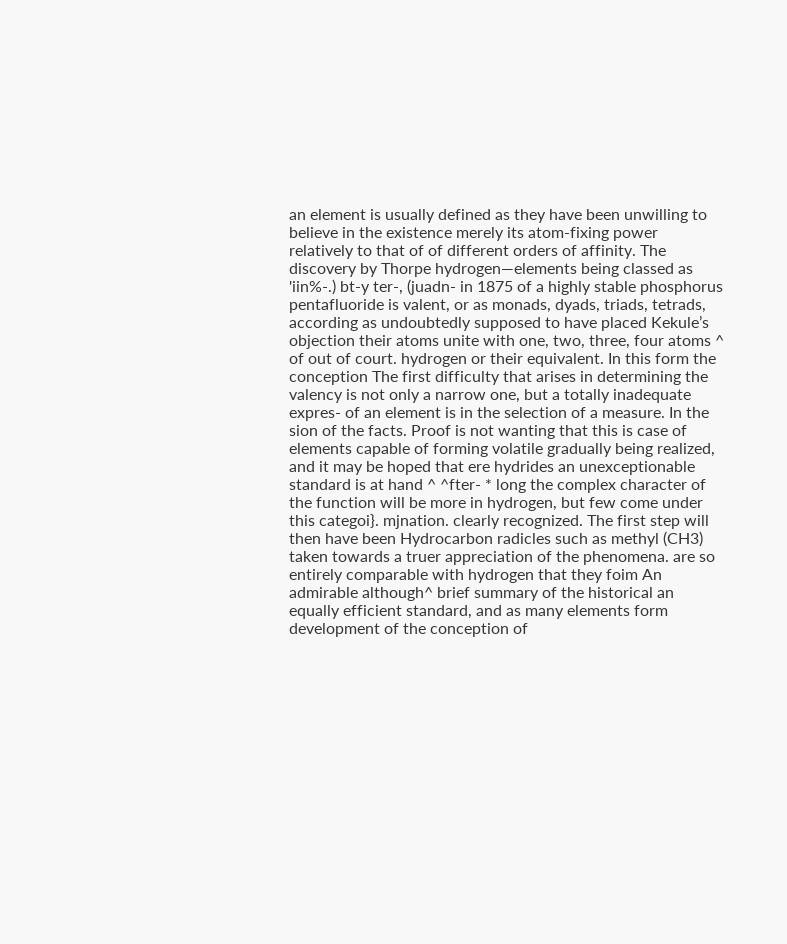an element is usually defined as they have been unwilling to believe in the existence merely its atom-fixing power relatively to that of of different orders of affinity. The discovery by Thorpe hydrogen—elements being classed as 'iin%-.) bt-y ter-, (juadn- in 1875 of a highly stable phosphorus pentafluoride is valent, or as monads, dyads, triads, tetrads, according as undoubtedly supposed to have placed Kekule’s objection their atoms unite with one, two, three, four atoms ^ of out of court. hydrogen or their equivalent. In this form the conception The first difficulty that arises in determining the valency is not only a narrow one, but a totally inadequate expres- of an element is in the selection of a measure. In the sion of the facts. Proof is not wanting that this is case of elements capable of forming volatile gradually being realized, and it may be hoped that ere hydrides an unexceptionable standard is at hand ^ ^fter- * long the complex character of the function will be more in hydrogen, but few come under this categoi}. mjnation. clearly recognized. The first step will then have been Hydrocarbon radicles such as methyl (CH3) taken towards a truer appreciation of the phenomena. are so entirely comparable with hydrogen that they foim An admirable although^ brief summary of the historical an equally efficient standard, and as many elements form development of the conception of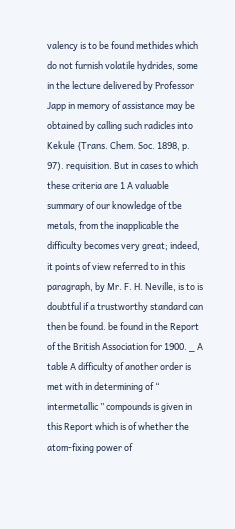valency is to be found methides which do not furnish volatile hydrides, some in the lecture delivered by Professor Japp in memory of assistance may be obtained by calling such radicles into Kekule {Trans. Chem. Soc. 1898, p. 97). requisition. But in cases to which these criteria are 1 A valuable summary of our knowledge of tbe metals, from the inapplicable the difficulty becomes very great; indeed, it points of view referred to in this paragraph, by Mr. F. H. Neville, is to is doubtful if a trustworthy standard can then be found. be found in the Report of the British Association for 1900. _ A table A difficulty of another order is met with in determining of “ intermetallic ” compounds is given in this Report which is of whether the atom-fixing power of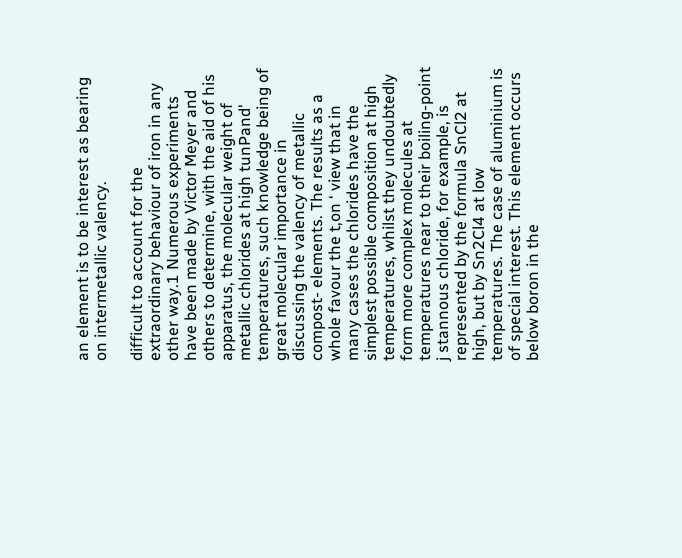an element is to be interest as bearing on intermetallic valency.

difficult to account for the extraordinary behaviour of iron in any other way.1 Numerous experiments have been made by Victor Meyer and others to determine, with the aid of his apparatus, the molecular weight of metallic chlorides at high tunPand' temperatures, such knowledge being of great molecular importance in discussing the valency of metallic compost- elements. The results as a whole favour the t,on ‘ view that in many cases the chlorides have the simplest possible composition at high temperatures, whilst they undoubtedly form more complex molecules at temperatures near to their boiling-point j stannous chloride, for example, is represented by the formula SnCl2 at high, but by Sn2Cl4 at low temperatures. The case of aluminium is of special interest. This element occurs below boron in the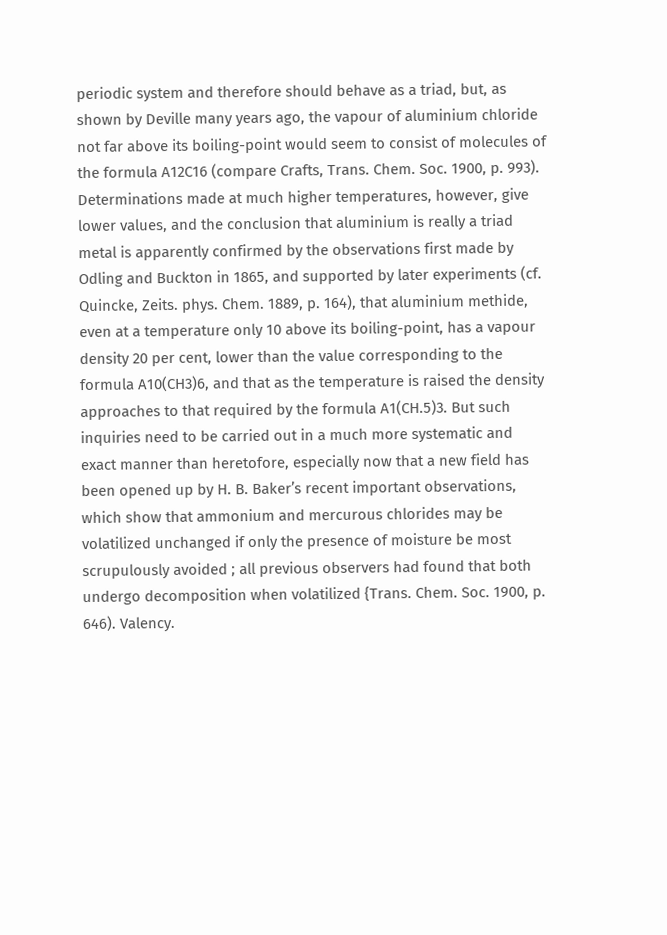periodic system and therefore should behave as a triad, but, as shown by Deville many years ago, the vapour of aluminium chloride not far above its boiling-point would seem to consist of molecules of the formula A12C16 (compare Crafts, Trans. Chem. Soc. 1900, p. 993). Determinations made at much higher temperatures, however, give lower values, and the conclusion that aluminium is really a triad metal is apparently confirmed by the observations first made by Odling and Buckton in 1865, and supported by later experiments (cf. Quincke, Zeits. phys. Chem. 1889, p. 164), that aluminium methide, even at a temperature only 10 above its boiling-point, has a vapour density 20 per cent, lower than the value corresponding to the formula A10(CH3)6, and that as the temperature is raised the density approaches to that required by the formula A1(CH.5)3. But such inquiries need to be carried out in a much more systematic and exact manner than heretofore, especially now that a new field has been opened up by H. B. Baker’s recent important observations, which show that ammonium and mercurous chlorides may be volatilized unchanged if only the presence of moisture be most scrupulously avoided ; all previous observers had found that both undergo decomposition when volatilized {Trans. Chem. Soc. 1900, p. 646). Valency.